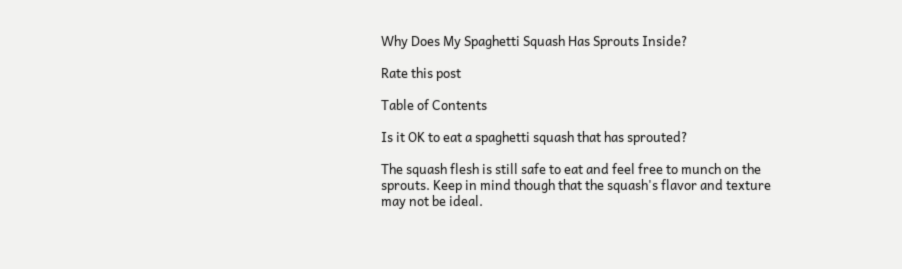Why Does My Spaghetti Squash Has Sprouts Inside?

Rate this post

Table of Contents

Is it OK to eat a spaghetti squash that has sprouted?

The squash flesh is still safe to eat and feel free to munch on the sprouts. Keep in mind though that the squash's flavor and texture may not be ideal.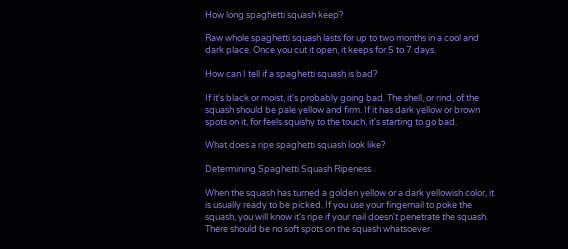How long spaghetti squash keep?

Raw whole spaghetti squash lasts for up to two months in a cool and dark place. Once you cut it open, it keeps for 5 to 7 days.

How can I tell if a spaghetti squash is bad?

If it's black or moist, it's probably going bad. The shell, or rind, of the squash should be pale yellow and firm. If it has dark yellow or brown spots on it, for feels squishy to the touch, it's starting to go bad.

What does a ripe spaghetti squash look like?

Determining Spaghetti Squash Ripeness

When the squash has turned a golden yellow or a dark yellowish color, it is usually ready to be picked. If you use your fingernail to poke the squash, you will know it's ripe if your nail doesn't penetrate the squash. There should be no soft spots on the squash whatsoever.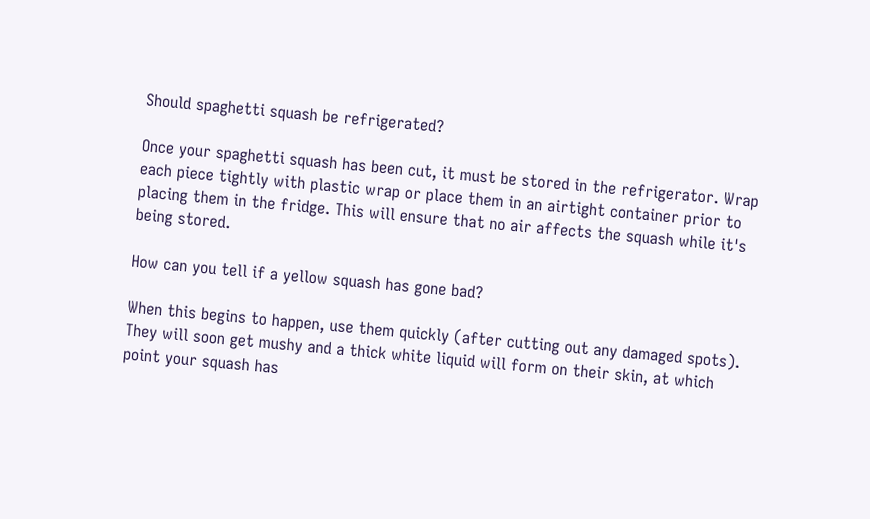Should spaghetti squash be refrigerated?

Once your spaghetti squash has been cut, it must be stored in the refrigerator. Wrap each piece tightly with plastic wrap or place them in an airtight container prior to placing them in the fridge. This will ensure that no air affects the squash while it's being stored.

How can you tell if a yellow squash has gone bad?

When this begins to happen, use them quickly (after cutting out any damaged spots). They will soon get mushy and a thick white liquid will form on their skin, at which point your squash has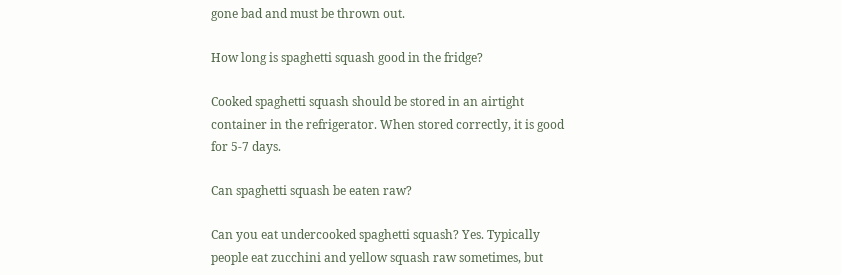gone bad and must be thrown out.

How long is spaghetti squash good in the fridge?

Cooked spaghetti squash should be stored in an airtight container in the refrigerator. When stored correctly, it is good for 5-7 days.

Can spaghetti squash be eaten raw?

Can you eat undercooked spaghetti squash? Yes. Typically people eat zucchini and yellow squash raw sometimes, but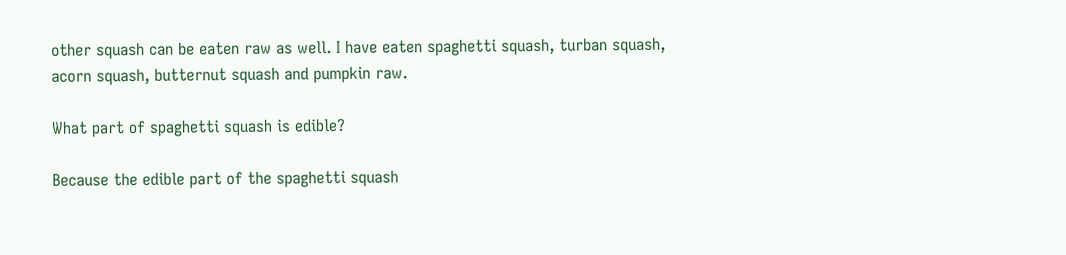other squash can be eaten raw as well. I have eaten spaghetti squash, turban squash, acorn squash, butternut squash and pumpkin raw.

What part of spaghetti squash is edible?

Because the edible part of the spaghetti squash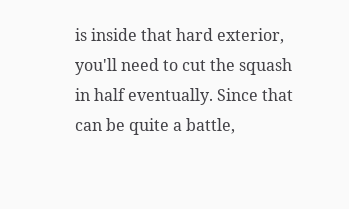is inside that hard exterior, you'll need to cut the squash in half eventually. Since that can be quite a battle,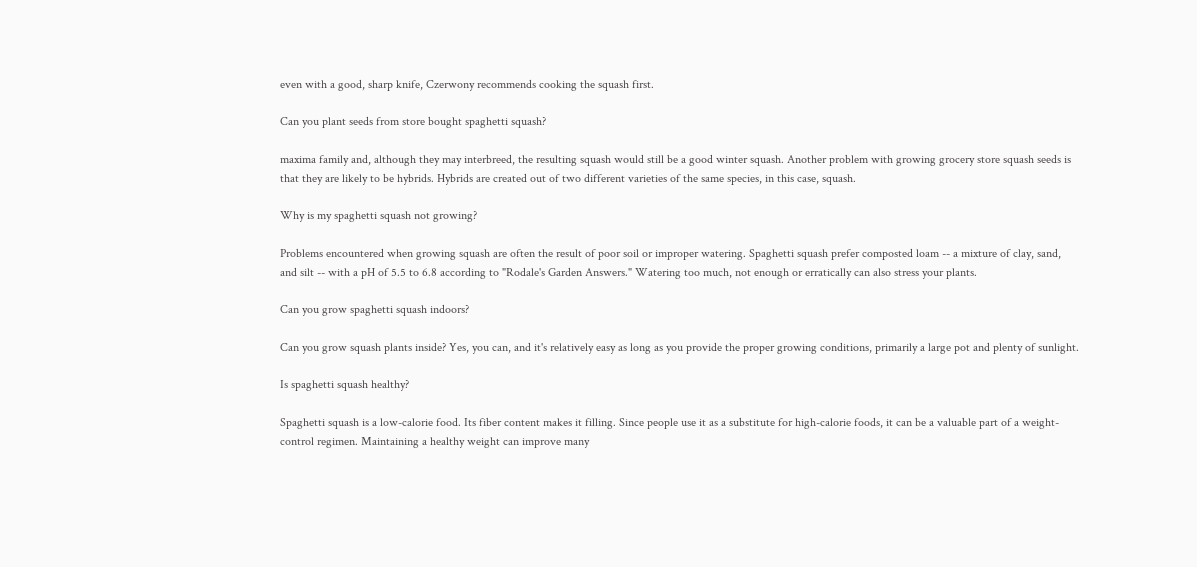even with a good, sharp knife, Czerwony recommends cooking the squash first.

Can you plant seeds from store bought spaghetti squash?

maxima family and, although they may interbreed, the resulting squash would still be a good winter squash. Another problem with growing grocery store squash seeds is that they are likely to be hybrids. Hybrids are created out of two different varieties of the same species, in this case, squash.

Why is my spaghetti squash not growing?

Problems encountered when growing squash are often the result of poor soil or improper watering. Spaghetti squash prefer composted loam -- a mixture of clay, sand, and silt -- with a pH of 5.5 to 6.8 according to "Rodale's Garden Answers." Watering too much, not enough or erratically can also stress your plants.

Can you grow spaghetti squash indoors?

Can you grow squash plants inside? Yes, you can, and it's relatively easy as long as you provide the proper growing conditions, primarily a large pot and plenty of sunlight.

Is spaghetti squash healthy?

Spaghetti squash is a low-calorie food. Its fiber content makes it filling. Since people use it as a substitute for high-calorie foods, it can be a valuable part of a weight-control regimen. Maintaining a healthy weight can improve many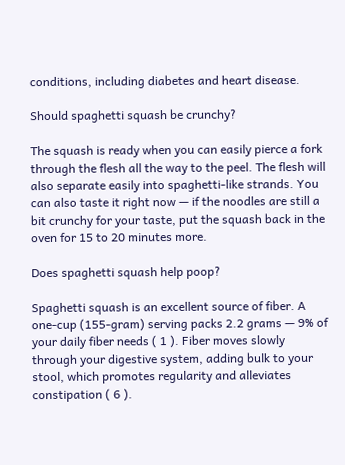conditions, including diabetes and heart disease.

Should spaghetti squash be crunchy?

The squash is ready when you can easily pierce a fork through the flesh all the way to the peel. The flesh will also separate easily into spaghetti-like strands. You can also taste it right now — if the noodles are still a bit crunchy for your taste, put the squash back in the oven for 15 to 20 minutes more.

Does spaghetti squash help poop?

Spaghetti squash is an excellent source of fiber. A one-cup (155-gram) serving packs 2.2 grams — 9% of your daily fiber needs ( 1 ). Fiber moves slowly through your digestive system, adding bulk to your stool, which promotes regularity and alleviates constipation ( 6 ).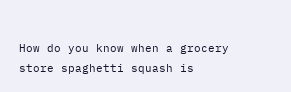How do you know when a grocery store spaghetti squash is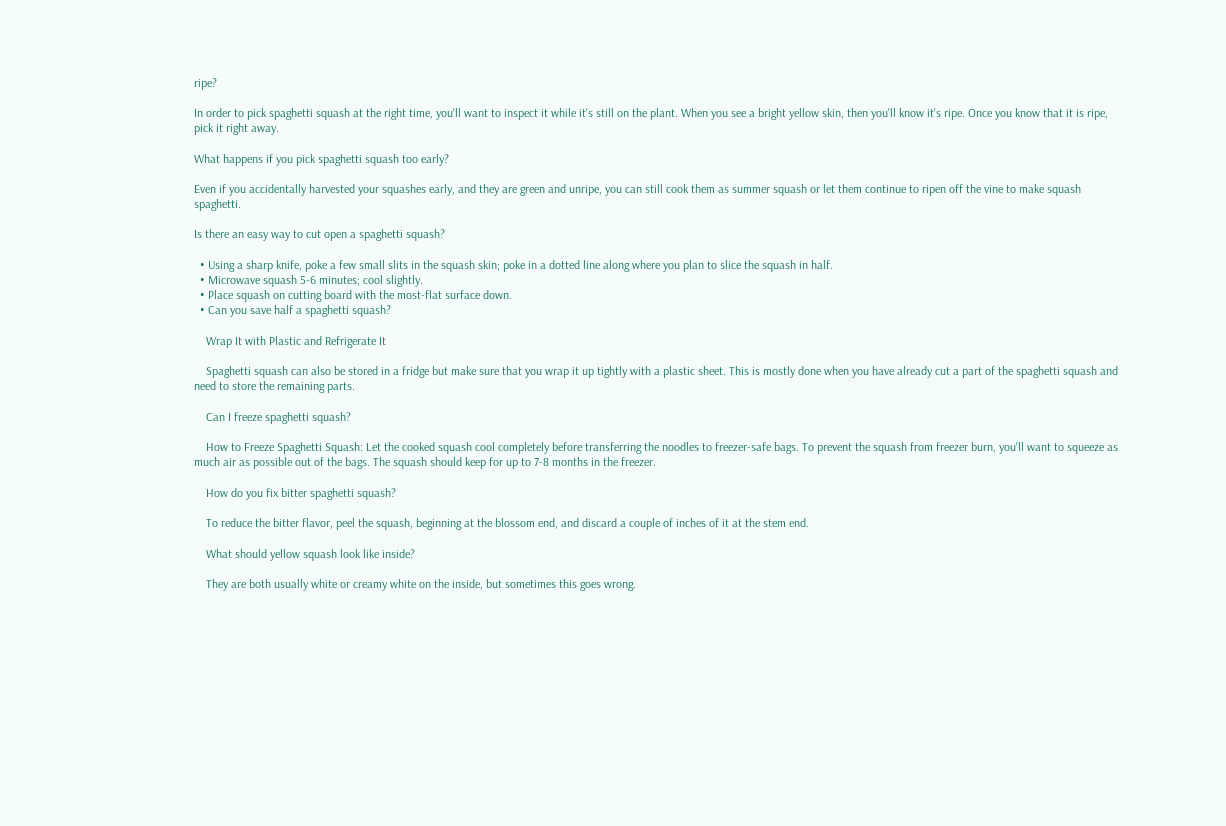ripe?

In order to pick spaghetti squash at the right time, you'll want to inspect it while it's still on the plant. When you see a bright yellow skin, then you'll know it's ripe. Once you know that it is ripe, pick it right away.

What happens if you pick spaghetti squash too early?

Even if you accidentally harvested your squashes early, and they are green and unripe, you can still cook them as summer squash or let them continue to ripen off the vine to make squash spaghetti.

Is there an easy way to cut open a spaghetti squash?

  • Using a sharp knife, poke a few small slits in the squash skin; poke in a dotted line along where you plan to slice the squash in half.
  • Microwave squash 5-6 minutes; cool slightly.
  • Place squash on cutting board with the most-flat surface down.
  • Can you save half a spaghetti squash?

    Wrap It with Plastic and Refrigerate It

    Spaghetti squash can also be stored in a fridge but make sure that you wrap it up tightly with a plastic sheet. This is mostly done when you have already cut a part of the spaghetti squash and need to store the remaining parts.

    Can I freeze spaghetti squash?

    How to Freeze Spaghetti Squash: Let the cooked squash cool completely before transferring the noodles to freezer-safe bags. To prevent the squash from freezer burn, you'll want to squeeze as much air as possible out of the bags. The squash should keep for up to 7-8 months in the freezer.

    How do you fix bitter spaghetti squash?

    To reduce the bitter flavor, peel the squash, beginning at the blossom end, and discard a couple of inches of it at the stem end.

    What should yellow squash look like inside?

    They are both usually white or creamy white on the inside, but sometimes this goes wrong.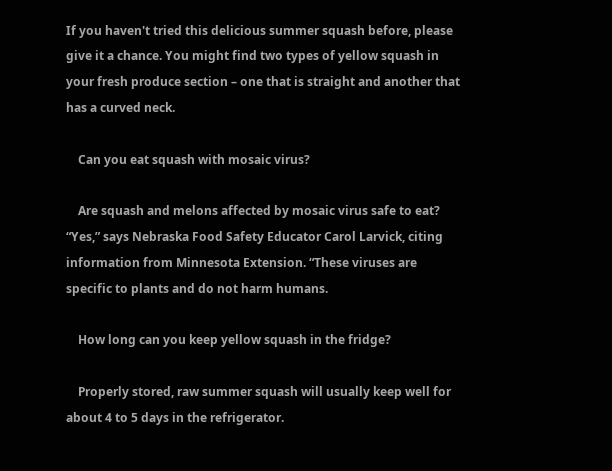If you haven't tried this delicious summer squash before, please give it a chance. You might find two types of yellow squash in your fresh produce section – one that is straight and another that has a curved neck.

    Can you eat squash with mosaic virus?

    Are squash and melons affected by mosaic virus safe to eat? “Yes,” says Nebraska Food Safety Educator Carol Larvick, citing information from Minnesota Extension. “These viruses are specific to plants and do not harm humans.

    How long can you keep yellow squash in the fridge?

    Properly stored, raw summer squash will usually keep well for about 4 to 5 days in the refrigerator.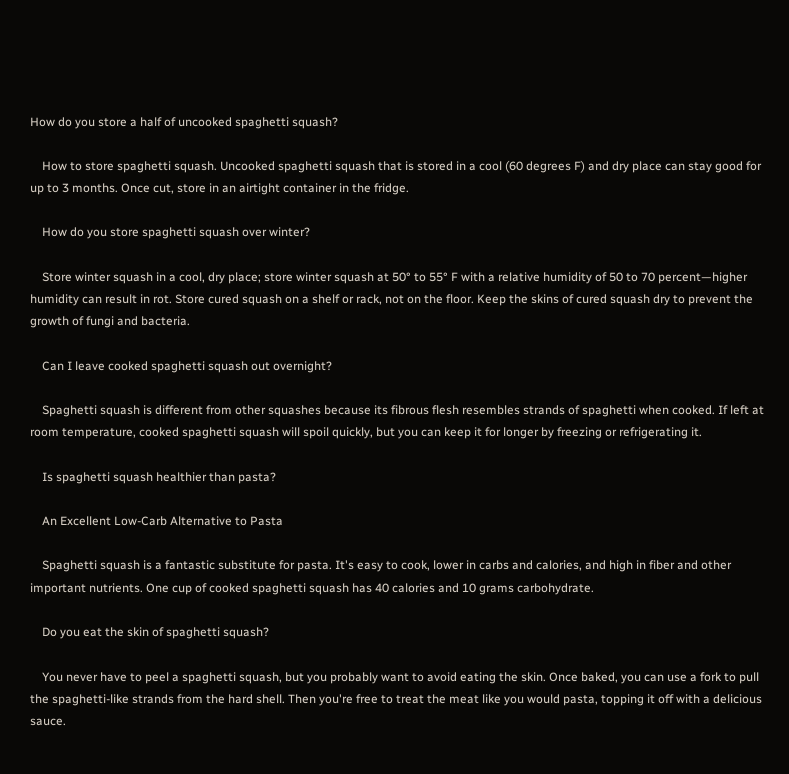How do you store a half of uncooked spaghetti squash?

    How to store spaghetti squash. Uncooked spaghetti squash that is stored in a cool (60 degrees F) and dry place can stay good for up to 3 months. Once cut, store in an airtight container in the fridge.

    How do you store spaghetti squash over winter?

    Store winter squash in a cool, dry place; store winter squash at 50° to 55° F with a relative humidity of 50 to 70 percent—higher humidity can result in rot. Store cured squash on a shelf or rack, not on the floor. Keep the skins of cured squash dry to prevent the growth of fungi and bacteria.

    Can I leave cooked spaghetti squash out overnight?

    Spaghetti squash is different from other squashes because its fibrous flesh resembles strands of spaghetti when cooked. If left at room temperature, cooked spaghetti squash will spoil quickly, but you can keep it for longer by freezing or refrigerating it.

    Is spaghetti squash healthier than pasta?

    An Excellent Low-Carb Alternative to Pasta

    Spaghetti squash is a fantastic substitute for pasta. It's easy to cook, lower in carbs and calories, and high in fiber and other important nutrients. One cup of cooked spaghetti squash has 40 calories and 10 grams carbohydrate.

    Do you eat the skin of spaghetti squash?

    You never have to peel a spaghetti squash, but you probably want to avoid eating the skin. Once baked, you can use a fork to pull the spaghetti-like strands from the hard shell. Then you're free to treat the meat like you would pasta, topping it off with a delicious sauce.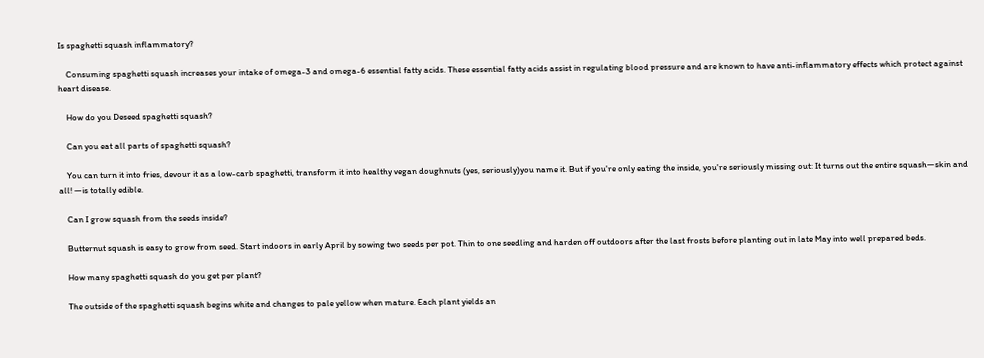Is spaghetti squash inflammatory?

    Consuming spaghetti squash increases your intake of omega-3 and omega-6 essential fatty acids. These essential fatty acids assist in regulating blood pressure and are known to have anti-inflammatory effects which protect against heart disease.

    How do you Deseed spaghetti squash?

    Can you eat all parts of spaghetti squash?

    You can turn it into fries, devour it as a low-carb spaghetti, transform it into healthy vegan doughnuts (yes, seriously)you name it. But if you're only eating the inside, you're seriously missing out: It turns out the entire squash—skin and all! —is totally edible.

    Can I grow squash from the seeds inside?

    Butternut squash is easy to grow from seed. Start indoors in early April by sowing two seeds per pot. Thin to one seedling and harden off outdoors after the last frosts before planting out in late May into well prepared beds.

    How many spaghetti squash do you get per plant?

    The outside of the spaghetti squash begins white and changes to pale yellow when mature. Each plant yields an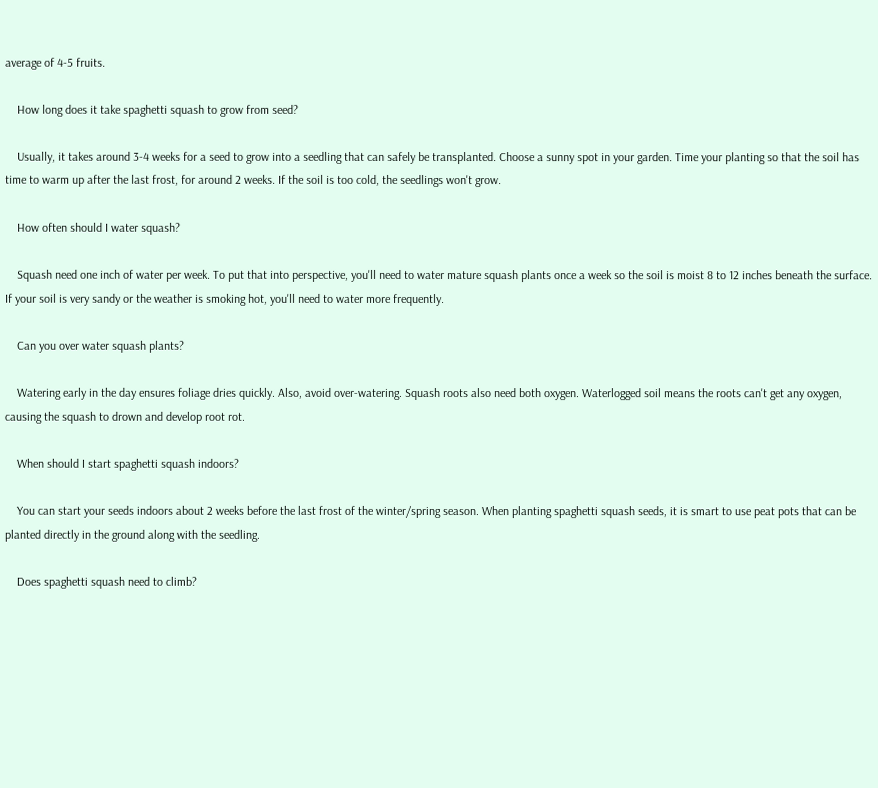average of 4-5 fruits.

    How long does it take spaghetti squash to grow from seed?

    Usually, it takes around 3-4 weeks for a seed to grow into a seedling that can safely be transplanted. Choose a sunny spot in your garden. Time your planting so that the soil has time to warm up after the last frost, for around 2 weeks. If the soil is too cold, the seedlings won't grow.

    How often should I water squash?

    Squash need one inch of water per week. To put that into perspective, you'll need to water mature squash plants once a week so the soil is moist 8 to 12 inches beneath the surface. If your soil is very sandy or the weather is smoking hot, you'll need to water more frequently.

    Can you over water squash plants?

    Watering early in the day ensures foliage dries quickly. Also, avoid over-watering. Squash roots also need both oxygen. Waterlogged soil means the roots can't get any oxygen, causing the squash to drown and develop root rot.

    When should I start spaghetti squash indoors?

    You can start your seeds indoors about 2 weeks before the last frost of the winter/spring season. When planting spaghetti squash seeds, it is smart to use peat pots that can be planted directly in the ground along with the seedling.

    Does spaghetti squash need to climb?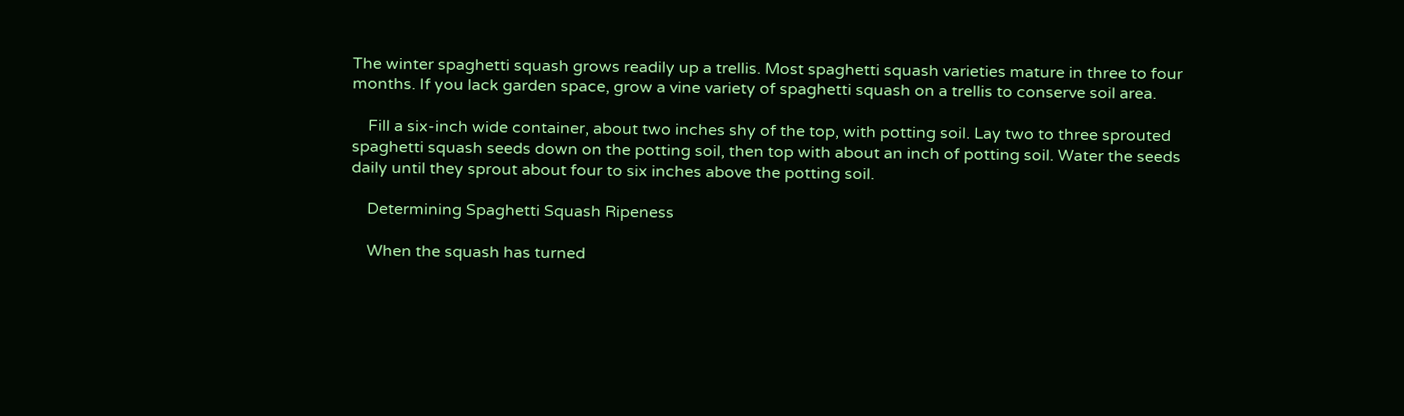The winter spaghetti squash grows readily up a trellis. Most spaghetti squash varieties mature in three to four months. If you lack garden space, grow a vine variety of spaghetti squash on a trellis to conserve soil area.

    Fill a six-inch wide container, about two inches shy of the top, with potting soil. Lay two to three sprouted spaghetti squash seeds down on the potting soil, then top with about an inch of potting soil. Water the seeds daily until they sprout about four to six inches above the potting soil.

    Determining Spaghetti Squash Ripeness

    When the squash has turned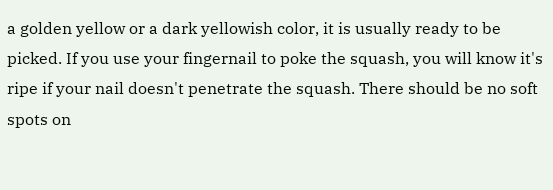a golden yellow or a dark yellowish color, it is usually ready to be picked. If you use your fingernail to poke the squash, you will know it's ripe if your nail doesn't penetrate the squash. There should be no soft spots on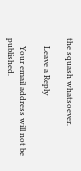the squash whatsoever.

    Leave a Reply

    Your email address will not be published.